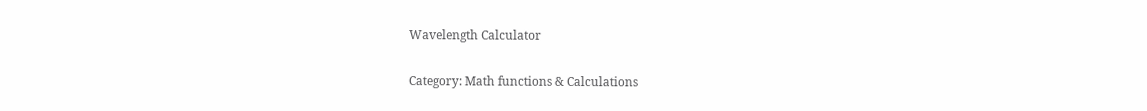Wavelength Calculator

Category: Math functions & Calculations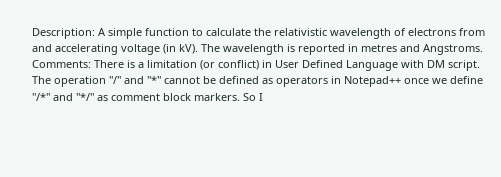Description: A simple function to calculate the relativistic wavelength of electrons from and accelerating voltage (in kV). The wavelength is reported in metres and Angstroms.
Comments: There is a limitation (or conflict) in User Defined Language with DM script. The operation "/" and "*" cannot be defined as operators in Notepad++ once we define "/*" and "*/" as comment block markers. So I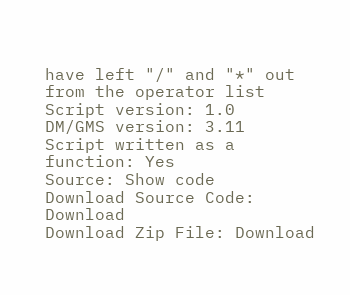have left "/" and "*" out from the operator list
Script version: 1.0
DM/GMS version: 3.11
Script written as a function: Yes
Source: Show code
Download Source Code: Download
Download Zip File: Download